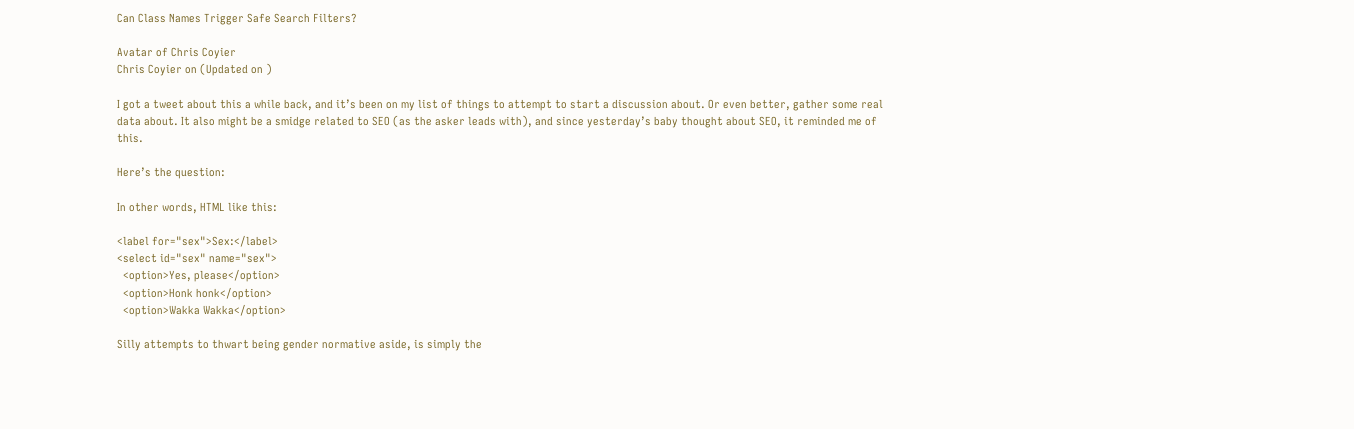Can Class Names Trigger Safe Search Filters?

Avatar of Chris Coyier
Chris Coyier on (Updated on )

I got a tweet about this a while back, and it’s been on my list of things to attempt to start a discussion about. Or even better, gather some real data about. It also might be a smidge related to SEO (as the asker leads with), and since yesterday’s baby thought about SEO, it reminded me of this.

Here’s the question:

In other words, HTML like this:

<label for="sex">Sex:</label>
<select id="sex" name="sex">
  <option>Yes, please</option>
  <option>Honk honk</option>
  <option>Wakka Wakka</option>

Silly attempts to thwart being gender normative aside, is simply the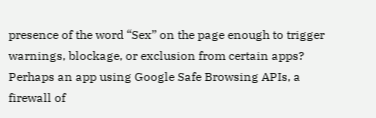presence of the word “Sex” on the page enough to trigger warnings, blockage, or exclusion from certain apps? Perhaps an app using Google Safe Browsing APIs, a firewall of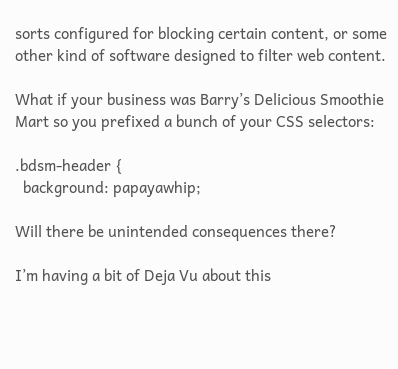sorts configured for blocking certain content, or some other kind of software designed to filter web content.

What if your business was Barry’s Delicious Smoothie Mart so you prefixed a bunch of your CSS selectors:

.bdsm-header {
  background: papayawhip;

Will there be unintended consequences there?

I’m having a bit of Deja Vu about this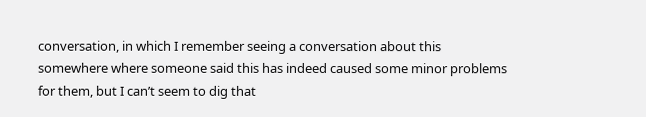conversation, in which I remember seeing a conversation about this somewhere where someone said this has indeed caused some minor problems for them, but I can’t seem to dig that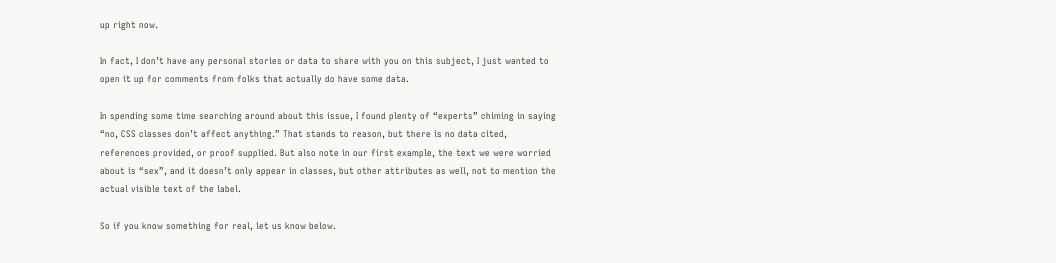up right now.

In fact, I don’t have any personal stories or data to share with you on this subject, I just wanted to open it up for comments from folks that actually do have some data.

In spending some time searching around about this issue, I found plenty of “experts” chiming in saying “no, CSS classes don’t affect anything.” That stands to reason, but there is no data cited, references provided, or proof supplied. But also note in our first example, the text we were worried about is “sex”, and it doesn’t only appear in classes, but other attributes as well, not to mention the actual visible text of the label.

So if you know something for real, let us know below.